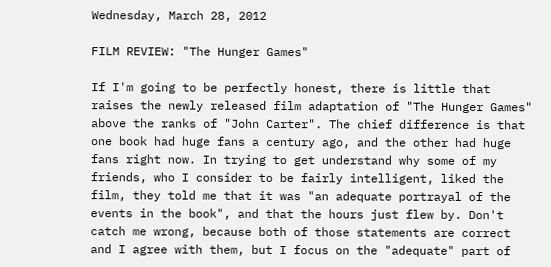Wednesday, March 28, 2012

FILM REVIEW: "The Hunger Games"

If I'm going to be perfectly honest, there is little that raises the newly released film adaptation of "The Hunger Games" above the ranks of "John Carter". The chief difference is that one book had huge fans a century ago, and the other had huge fans right now. In trying to get understand why some of my friends, who I consider to be fairly intelligent, liked the film, they told me that it was "an adequate portrayal of the events in the book", and that the hours just flew by. Don't catch me wrong, because both of those statements are correct and I agree with them, but I focus on the "adequate" part of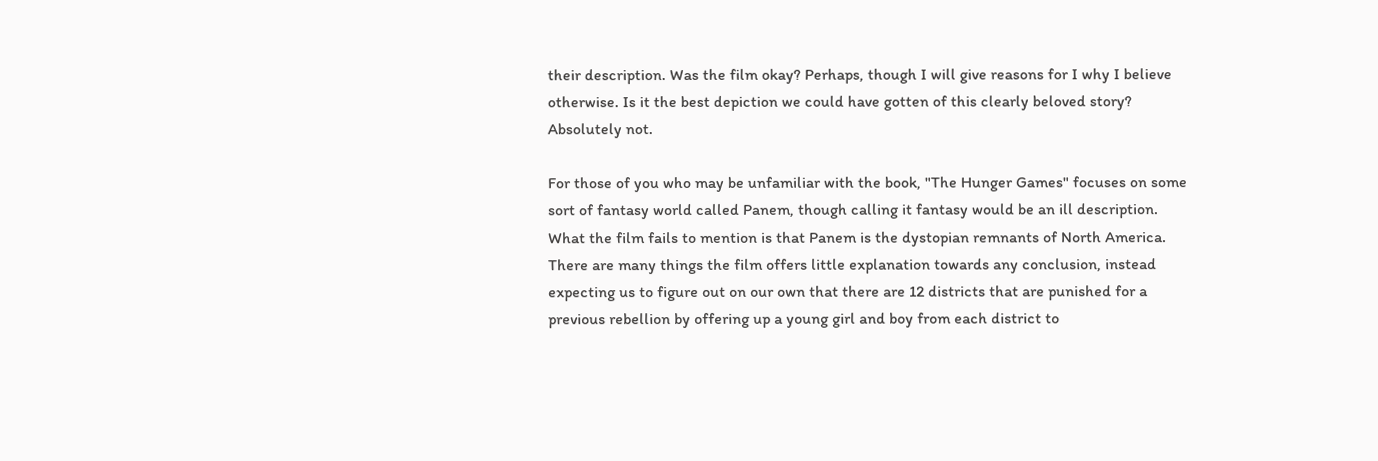their description. Was the film okay? Perhaps, though I will give reasons for I why I believe otherwise. Is it the best depiction we could have gotten of this clearly beloved story? Absolutely not.

For those of you who may be unfamiliar with the book, "The Hunger Games" focuses on some sort of fantasy world called Panem, though calling it fantasy would be an ill description. What the film fails to mention is that Panem is the dystopian remnants of North America. There are many things the film offers little explanation towards any conclusion, instead expecting us to figure out on our own that there are 12 districts that are punished for a previous rebellion by offering up a young girl and boy from each district to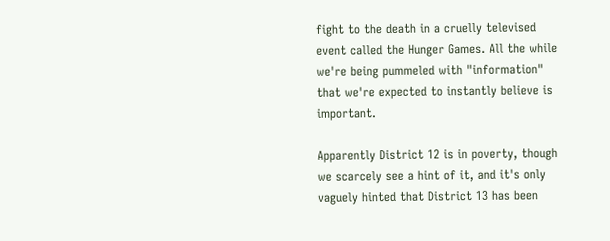fight to the death in a cruelly televised event called the Hunger Games. All the while we're being pummeled with "information" that we're expected to instantly believe is important.

Apparently District 12 is in poverty, though we scarcely see a hint of it, and it's only vaguely hinted that District 13 has been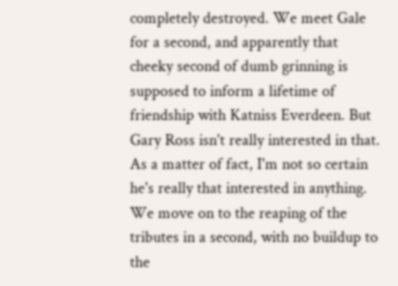completely destroyed. We meet Gale for a second, and apparently that cheeky second of dumb grinning is supposed to inform a lifetime of friendship with Katniss Everdeen. But Gary Ross isn't really interested in that. As a matter of fact, I'm not so certain he's really that interested in anything. We move on to the reaping of the tributes in a second, with no buildup to the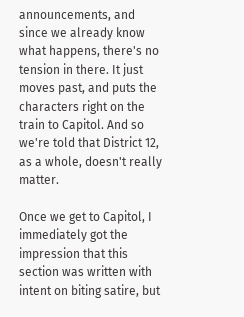announcements, and since we already know what happens, there's no tension in there. It just moves past, and puts the characters right on the train to Capitol. And so we're told that District 12, as a whole, doesn't really matter.

Once we get to Capitol, I immediately got the impression that this section was written with intent on biting satire, but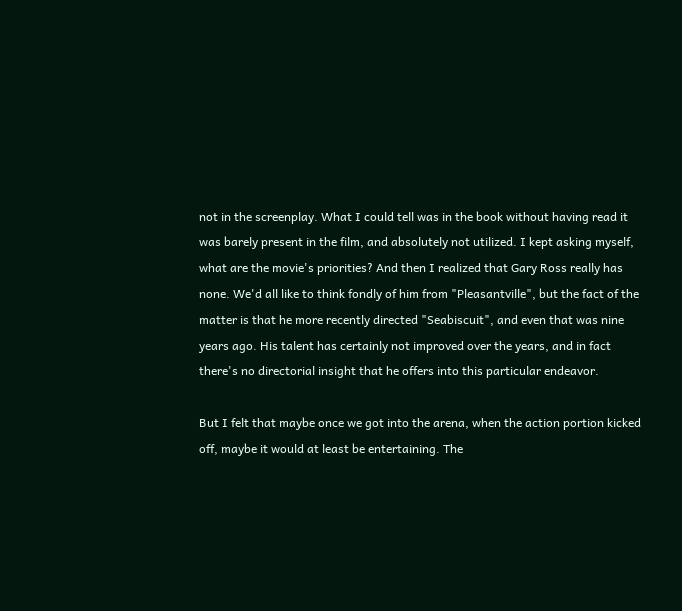not in the screenplay. What I could tell was in the book without having read it was barely present in the film, and absolutely not utilized. I kept asking myself, what are the movie's priorities? And then I realized that Gary Ross really has none. We'd all like to think fondly of him from "Pleasantville", but the fact of the matter is that he more recently directed "Seabiscuit", and even that was nine years ago. His talent has certainly not improved over the years, and in fact there's no directorial insight that he offers into this particular endeavor.

But I felt that maybe once we got into the arena, when the action portion kicked off, maybe it would at least be entertaining. The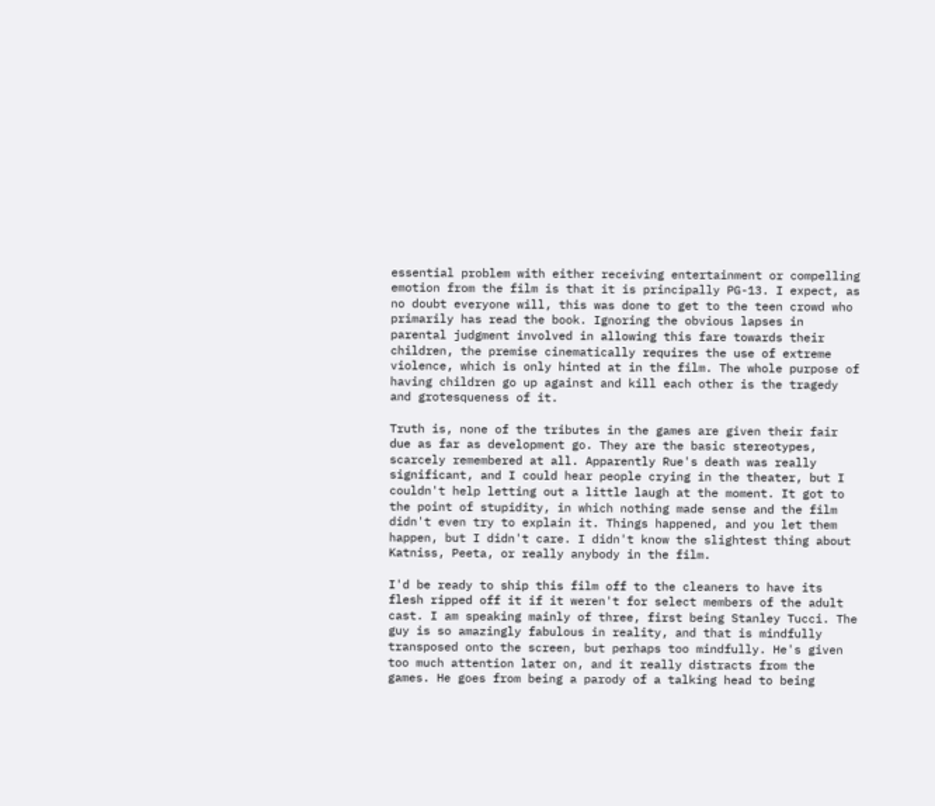essential problem with either receiving entertainment or compelling emotion from the film is that it is principally PG-13. I expect, as no doubt everyone will, this was done to get to the teen crowd who primarily has read the book. Ignoring the obvious lapses in parental judgment involved in allowing this fare towards their children, the premise cinematically requires the use of extreme violence, which is only hinted at in the film. The whole purpose of having children go up against and kill each other is the tragedy and grotesqueness of it.

Truth is, none of the tributes in the games are given their fair due as far as development go. They are the basic stereotypes, scarcely remembered at all. Apparently Rue's death was really significant, and I could hear people crying in the theater, but I couldn't help letting out a little laugh at the moment. It got to the point of stupidity, in which nothing made sense and the film didn't even try to explain it. Things happened, and you let them happen, but I didn't care. I didn't know the slightest thing about Katniss, Peeta, or really anybody in the film.

I'd be ready to ship this film off to the cleaners to have its flesh ripped off it if it weren't for select members of the adult cast. I am speaking mainly of three, first being Stanley Tucci. The guy is so amazingly fabulous in reality, and that is mindfully transposed onto the screen, but perhaps too mindfully. He's given too much attention later on, and it really distracts from the games. He goes from being a parody of a talking head to being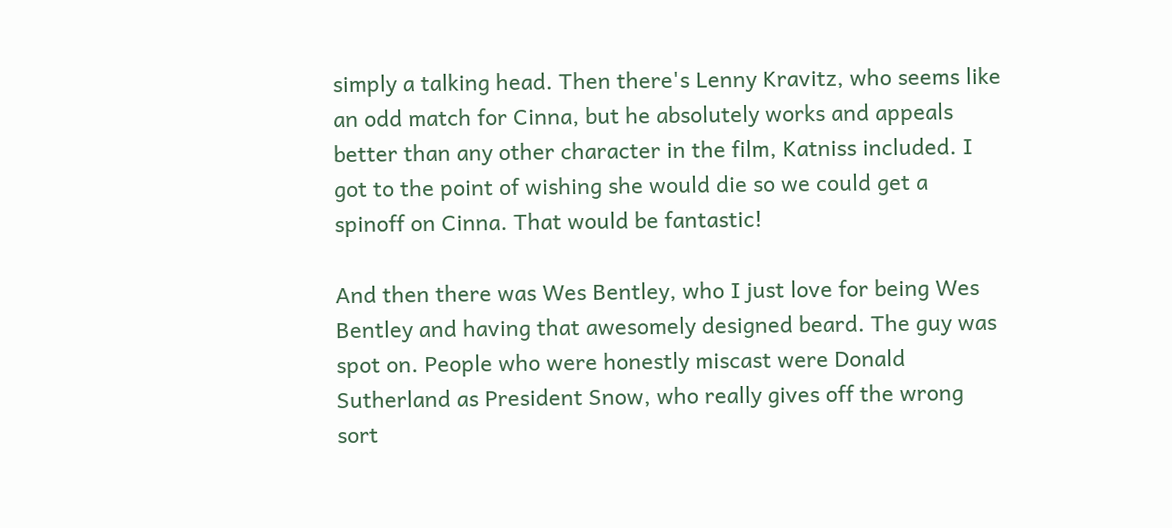simply a talking head. Then there's Lenny Kravitz, who seems like an odd match for Cinna, but he absolutely works and appeals better than any other character in the film, Katniss included. I got to the point of wishing she would die so we could get a spinoff on Cinna. That would be fantastic!

And then there was Wes Bentley, who I just love for being Wes Bentley and having that awesomely designed beard. The guy was spot on. People who were honestly miscast were Donald Sutherland as President Snow, who really gives off the wrong sort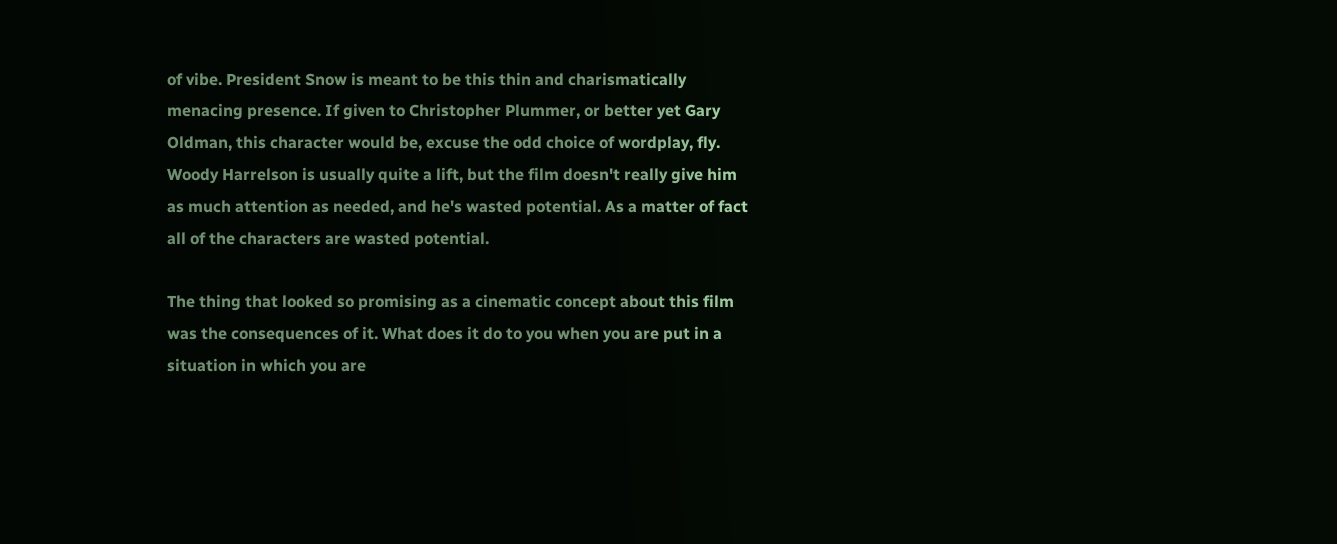of vibe. President Snow is meant to be this thin and charismatically menacing presence. If given to Christopher Plummer, or better yet Gary Oldman, this character would be, excuse the odd choice of wordplay, fly. Woody Harrelson is usually quite a lift, but the film doesn't really give him as much attention as needed, and he's wasted potential. As a matter of fact all of the characters are wasted potential.

The thing that looked so promising as a cinematic concept about this film was the consequences of it. What does it do to you when you are put in a situation in which you are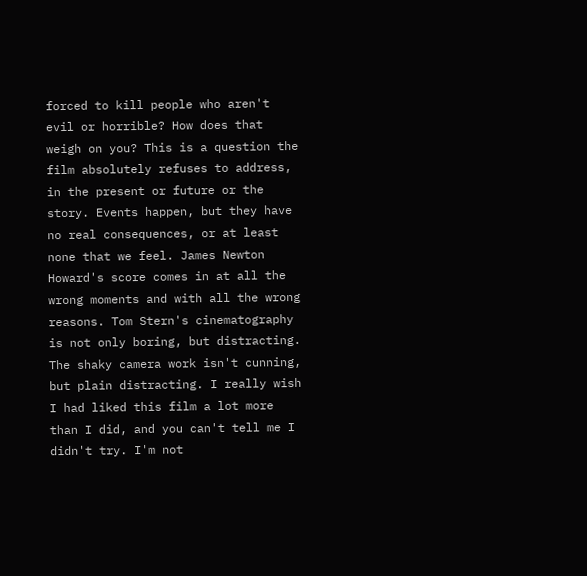forced to kill people who aren't evil or horrible? How does that weigh on you? This is a question the film absolutely refuses to address, in the present or future or the story. Events happen, but they have no real consequences, or at least none that we feel. James Newton Howard's score comes in at all the wrong moments and with all the wrong reasons. Tom Stern's cinematography is not only boring, but distracting. The shaky camera work isn't cunning, but plain distracting. I really wish I had liked this film a lot more than I did, and you can't tell me I didn't try. I'm not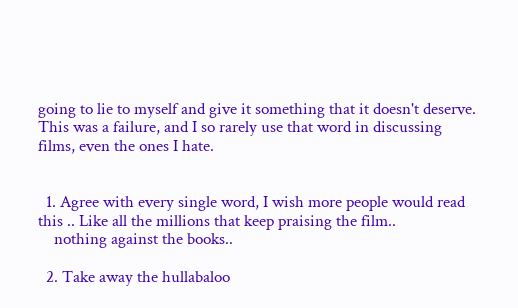going to lie to myself and give it something that it doesn't deserve. This was a failure, and I so rarely use that word in discussing films, even the ones I hate.


  1. Agree with every single word, I wish more people would read this .. Like all the millions that keep praising the film..
    nothing against the books..

  2. Take away the hullabaloo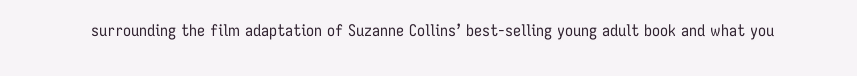surrounding the film adaptation of Suzanne Collins’ best-selling young adult book and what you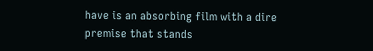have is an absorbing film with a dire premise that stands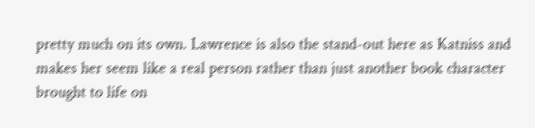pretty much on its own. Lawrence is also the stand-out here as Katniss and makes her seem like a real person rather than just another book character brought to life on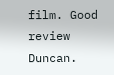film. Good review Duncan.